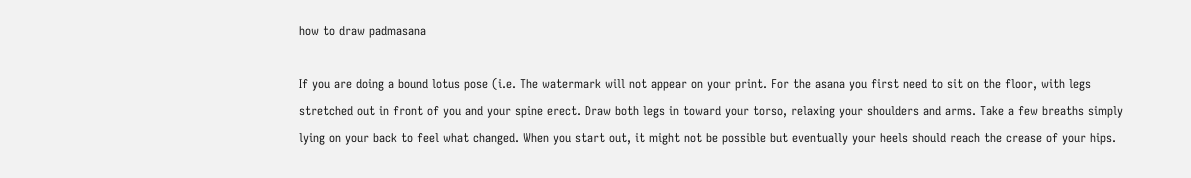how to draw padmasana

If you are doing a bound lotus pose (i.e. The watermark will not appear on your print. For the asana you first need to sit on the floor, with legs stretched out in front of you and your spine erect. Draw both legs in toward your torso, relaxing your shoulders and arms. Take a few breaths simply lying on your back to feel what changed. When you start out, it might not be possible but eventually your heels should reach the crease of your hips.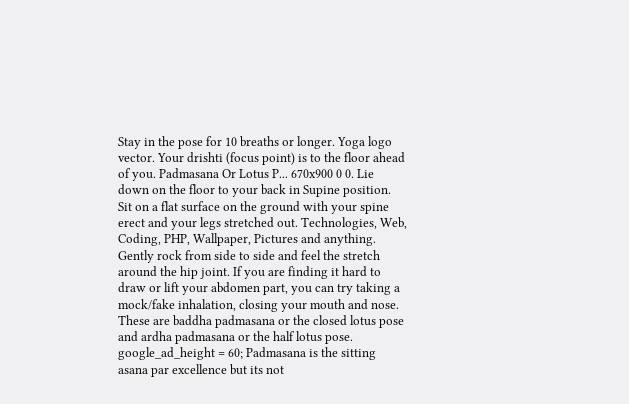Stay in the pose for 10 breaths or longer. Yoga logo vector. Your drishti (focus point) is to the floor ahead of you. Padmasana Or Lotus P... 670x900 0 0. Lie down on the floor to your back in Supine position. Sit on a flat surface on the ground with your spine erect and your legs stretched out. Technologies, Web, Coding, PHP, Wallpaper, Pictures and anything. Gently rock from side to side and feel the stretch around the hip joint. If you are finding it hard to draw or lift your abdomen part, you can try taking a mock/fake inhalation, closing your mouth and nose. These are baddha padmasana or the closed lotus pose and ardha padmasana or the half lotus pose. google_ad_height = 60; Padmasana is the sitting asana par excellence but its not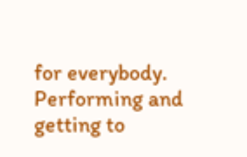for everybody. Performing and getting to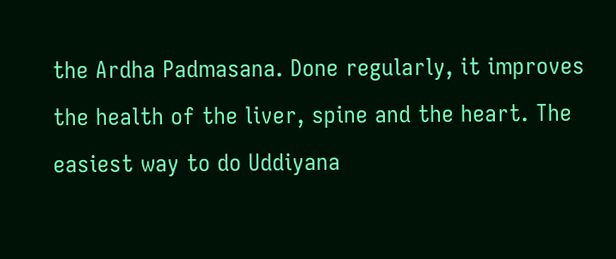the Ardha Padmasana. Done regularly, it improves the health of the liver, spine and the heart. The easiest way to do Uddiyana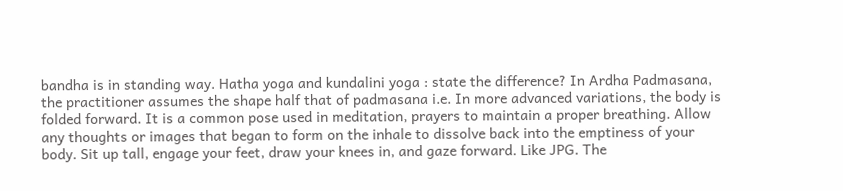bandha is in standing way. Hatha yoga and kundalini yoga : state the difference? In Ardha Padmasana, the practitioner assumes the shape half that of padmasana i.e. In more advanced variations, the body is folded forward. It is a common pose used in meditation, prayers to maintain a proper breathing. Allow any thoughts or images that began to form on the inhale to dissolve back into the emptiness of your body. Sit up tall, engage your feet, draw your knees in, and gaze forward. Like JPG. The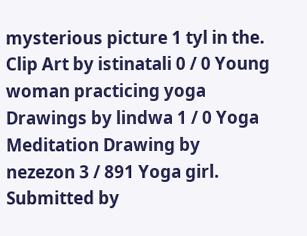mysterious picture 1 tyl in the. Clip Art by istinatali 0 / 0 Young woman practicing yoga Drawings by lindwa 1 / 0 Yoga Meditation Drawing by nezezon 3 / 891 Yoga girl. Submitted by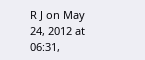R J on May 24, 2012 at 06:31,